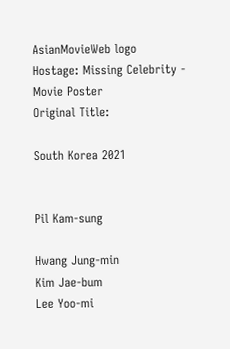AsianMovieWeb logo
Hostage: Missing Celebrity - Movie Poster
Original Title:

South Korea 2021


Pil Kam-sung

Hwang Jung-min
Kim Jae-bum
Lee Yoo-mi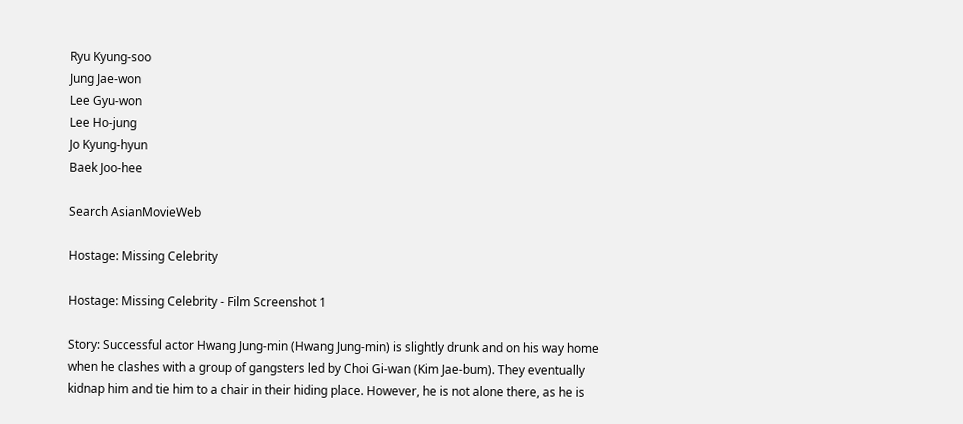Ryu Kyung-soo
Jung Jae-won
Lee Gyu-won
Lee Ho-jung
Jo Kyung-hyun
Baek Joo-hee

Search AsianMovieWeb

Hostage: Missing Celebrity

Hostage: Missing Celebrity - Film Screenshot 1

Story: Successful actor Hwang Jung-min (Hwang Jung-min) is slightly drunk and on his way home when he clashes with a group of gangsters led by Choi Gi-wan (Kim Jae-bum). They eventually kidnap him and tie him to a chair in their hiding place. However, he is not alone there, as he is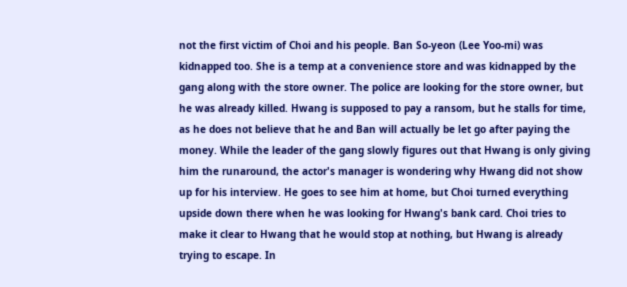not the first victim of Choi and his people. Ban So-yeon (Lee Yoo-mi) was kidnapped too. She is a temp at a convenience store and was kidnapped by the gang along with the store owner. The police are looking for the store owner, but he was already killed. Hwang is supposed to pay a ransom, but he stalls for time, as he does not believe that he and Ban will actually be let go after paying the money. While the leader of the gang slowly figures out that Hwang is only giving him the runaround, the actor's manager is wondering why Hwang did not show up for his interview. He goes to see him at home, but Choi turned everything upside down there when he was looking for Hwang's bank card. Choi tries to make it clear to Hwang that he would stop at nothing, but Hwang is already trying to escape. In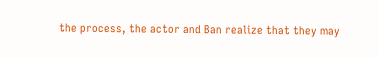the process, the actor and Ban realize that they may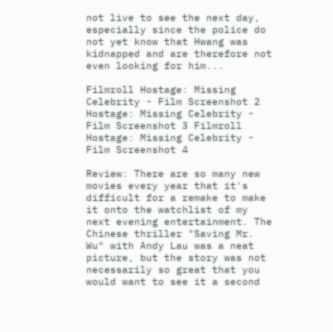not live to see the next day, especially since the police do not yet know that Hwang was kidnapped and are therefore not even looking for him...

Filmroll Hostage: Missing Celebrity - Film Screenshot 2 Hostage: Missing Celebrity - Film Screenshot 3 Filmroll
Hostage: Missing Celebrity - Film Screenshot 4

Review: There are so many new movies every year that it's difficult for a remake to make it onto the watchlist of my next evening entertainment. The Chinese thriller "Saving Mr. Wu" with Andy Lau was a neat picture, but the story was not necessarily so great that you would want to see it a second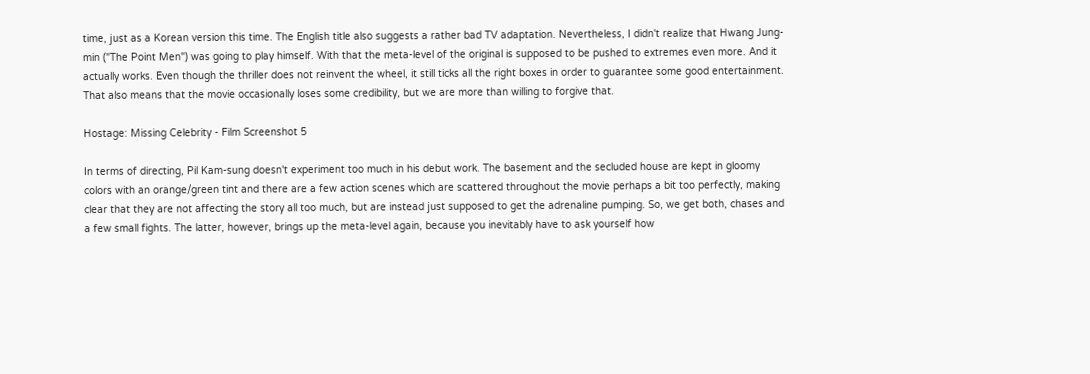time, just as a Korean version this time. The English title also suggests a rather bad TV adaptation. Nevertheless, I didn't realize that Hwang Jung-min ("The Point Men") was going to play himself. With that the meta-level of the original is supposed to be pushed to extremes even more. And it actually works. Even though the thriller does not reinvent the wheel, it still ticks all the right boxes in order to guarantee some good entertainment. That also means that the movie occasionally loses some credibility, but we are more than willing to forgive that.

Hostage: Missing Celebrity - Film Screenshot 5

In terms of directing, Pil Kam-sung doesn't experiment too much in his debut work. The basement and the secluded house are kept in gloomy colors with an orange/green tint and there are a few action scenes which are scattered throughout the movie perhaps a bit too perfectly, making clear that they are not affecting the story all too much, but are instead just supposed to get the adrenaline pumping. So, we get both, chases and a few small fights. The latter, however, brings up the meta-level again, because you inevitably have to ask yourself how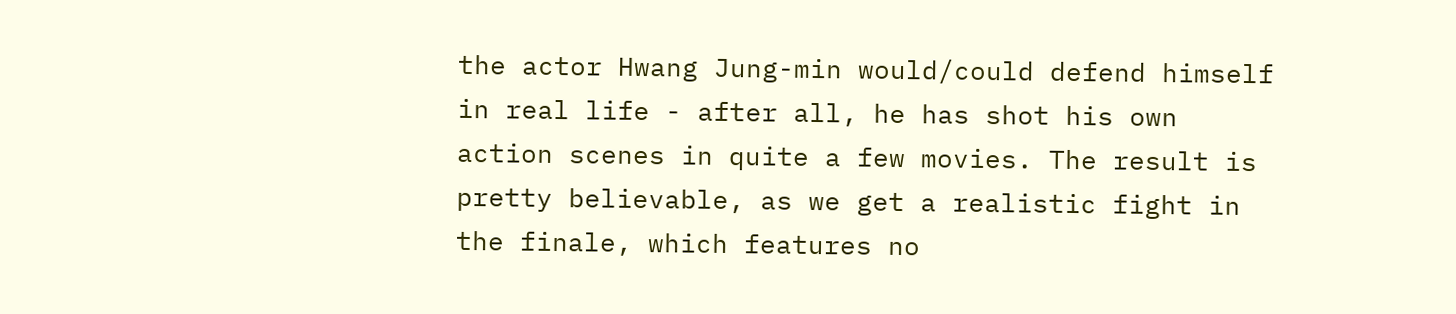the actor Hwang Jung-min would/could defend himself in real life - after all, he has shot his own action scenes in quite a few movies. The result is pretty believable, as we get a realistic fight in the finale, which features no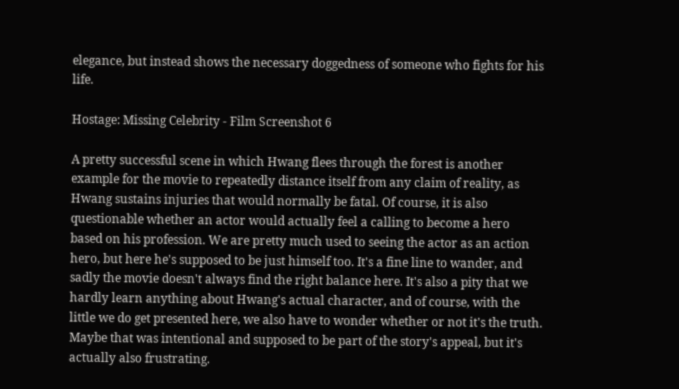elegance, but instead shows the necessary doggedness of someone who fights for his life.

Hostage: Missing Celebrity - Film Screenshot 6

A pretty successful scene in which Hwang flees through the forest is another example for the movie to repeatedly distance itself from any claim of reality, as Hwang sustains injuries that would normally be fatal. Of course, it is also questionable whether an actor would actually feel a calling to become a hero based on his profession. We are pretty much used to seeing the actor as an action hero, but here he's supposed to be just himself too. It's a fine line to wander, and sadly the movie doesn't always find the right balance here. It's also a pity that we hardly learn anything about Hwang's actual character, and of course, with the little we do get presented here, we also have to wonder whether or not it's the truth. Maybe that was intentional and supposed to be part of the story's appeal, but it's actually also frustrating.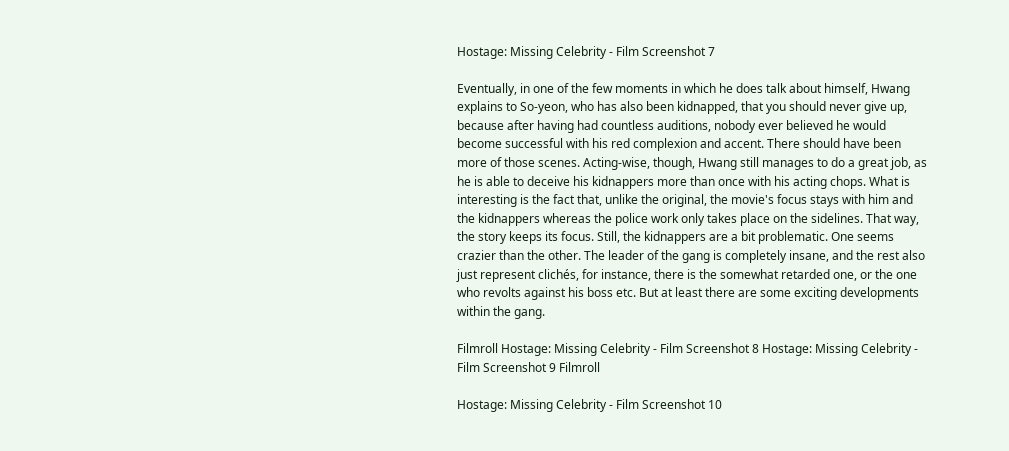Hostage: Missing Celebrity - Film Screenshot 7

Eventually, in one of the few moments in which he does talk about himself, Hwang explains to So-yeon, who has also been kidnapped, that you should never give up, because after having had countless auditions, nobody ever believed he would become successful with his red complexion and accent. There should have been more of those scenes. Acting-wise, though, Hwang still manages to do a great job, as he is able to deceive his kidnappers more than once with his acting chops. What is interesting is the fact that, unlike the original, the movie's focus stays with him and the kidnappers whereas the police work only takes place on the sidelines. That way, the story keeps its focus. Still, the kidnappers are a bit problematic. One seems crazier than the other. The leader of the gang is completely insane, and the rest also just represent clichés, for instance, there is the somewhat retarded one, or the one who revolts against his boss etc. But at least there are some exciting developments within the gang.

Filmroll Hostage: Missing Celebrity - Film Screenshot 8 Hostage: Missing Celebrity - Film Screenshot 9 Filmroll

Hostage: Missing Celebrity - Film Screenshot 10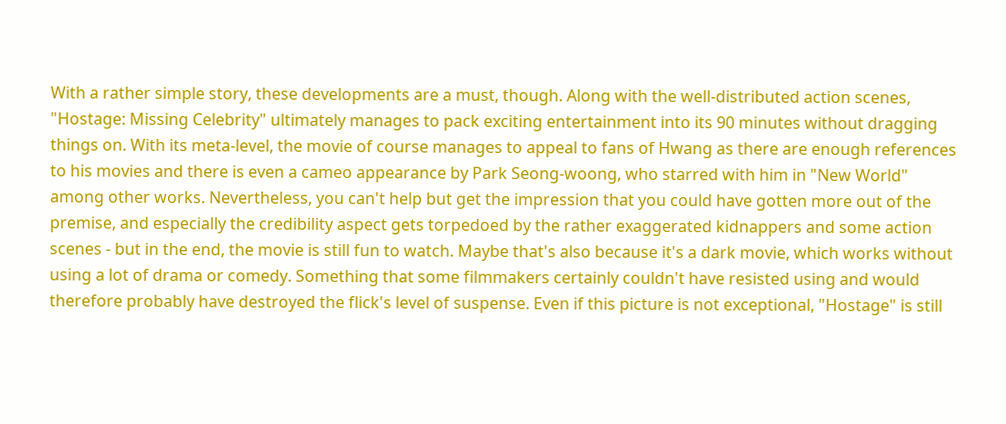With a rather simple story, these developments are a must, though. Along with the well-distributed action scenes, "Hostage: Missing Celebrity" ultimately manages to pack exciting entertainment into its 90 minutes without dragging things on. With its meta-level, the movie of course manages to appeal to fans of Hwang as there are enough references to his movies and there is even a cameo appearance by Park Seong-woong, who starred with him in "New World" among other works. Nevertheless, you can't help but get the impression that you could have gotten more out of the premise, and especially the credibility aspect gets torpedoed by the rather exaggerated kidnappers and some action scenes - but in the end, the movie is still fun to watch. Maybe that's also because it's a dark movie, which works without using a lot of drama or comedy. Something that some filmmakers certainly couldn't have resisted using and would therefore probably have destroyed the flick's level of suspense. Even if this picture is not exceptional, "Hostage" is still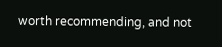worth recommending, and not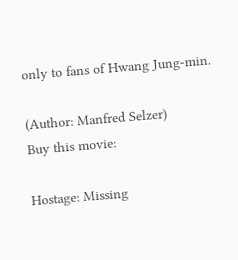only to fans of Hwang Jung-min.

(Author: Manfred Selzer)
Buy this movie:

Hostage: Missing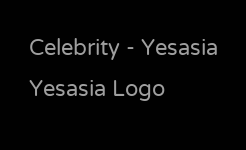Celebrity - Yesasia Yesasia Logo